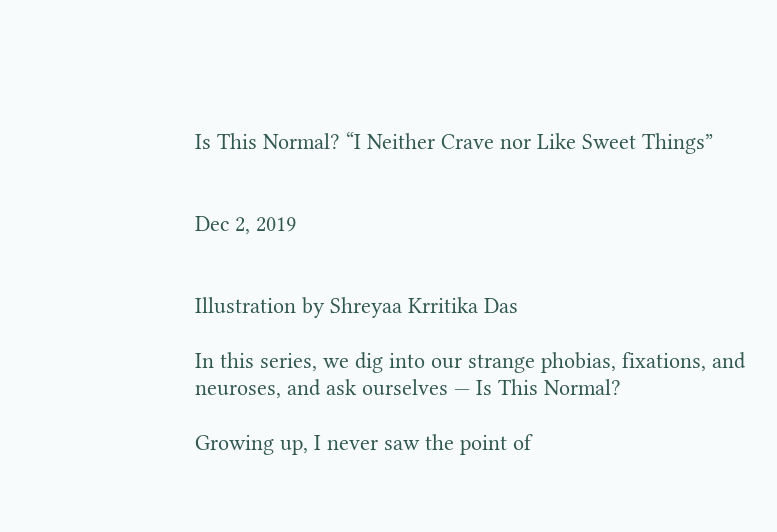Is This Normal? “I Neither Crave nor Like Sweet Things”


Dec 2, 2019


Illustration by Shreyaa Krritika Das

In this series, we dig into our strange phobias, fixations, and neuroses, and ask ourselves — Is This Normal?

Growing up, I never saw the point of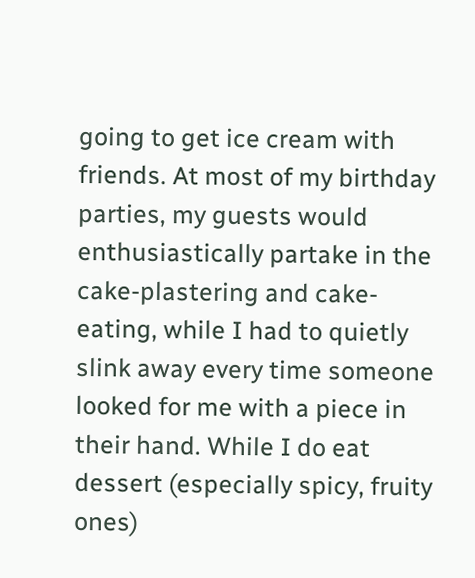going to get ice cream with friends. At most of my birthday parties, my guests would enthusiastically partake in the cake-plastering and cake-eating, while I had to quietly slink away every time someone looked for me with a piece in their hand. While I do eat dessert (especially spicy, fruity ones)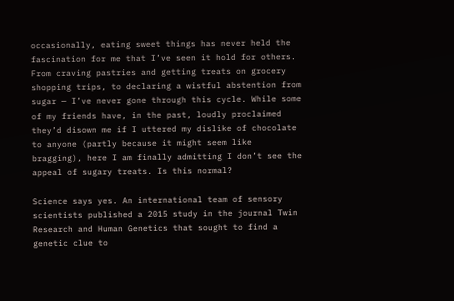occasionally, eating sweet things has never held the fascination for me that I’ve seen it hold for others. From craving pastries and getting treats on grocery shopping trips, to declaring a wistful abstention from sugar — I’ve never gone through this cycle. While some of my friends have, in the past, loudly proclaimed they’d disown me if I uttered my dislike of chocolate to anyone (partly because it might seem like bragging), here I am finally admitting I don’t see the appeal of sugary treats. Is this normal?

Science says yes. An international team of sensory scientists published a 2015 study in the journal Twin Research and Human Genetics that sought to find a genetic clue to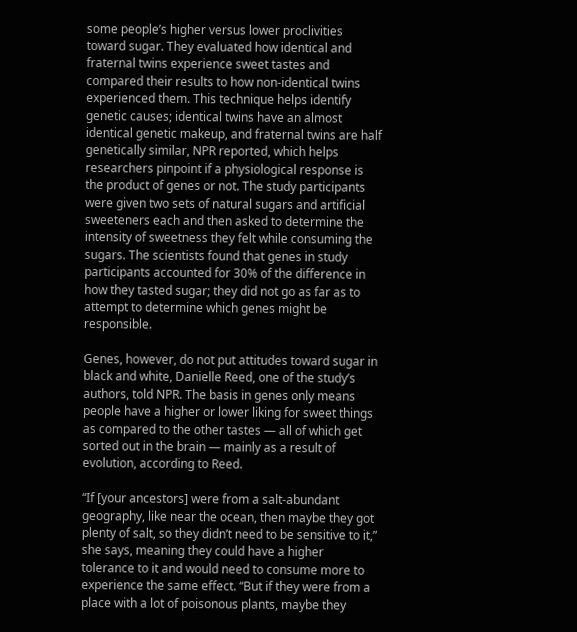some people’s higher versus lower proclivities toward sugar. They evaluated how identical and fraternal twins experience sweet tastes and compared their results to how non-identical twins experienced them. This technique helps identify genetic causes; identical twins have an almost identical genetic makeup, and fraternal twins are half genetically similar, NPR reported, which helps researchers pinpoint if a physiological response is the product of genes or not. The study participants were given two sets of natural sugars and artificial sweeteners each and then asked to determine the intensity of sweetness they felt while consuming the sugars. The scientists found that genes in study participants accounted for 30% of the difference in how they tasted sugar; they did not go as far as to attempt to determine which genes might be responsible.

Genes, however, do not put attitudes toward sugar in black and white, Danielle Reed, one of the study’s authors, told NPR. The basis in genes only means people have a higher or lower liking for sweet things as compared to the other tastes — all of which get sorted out in the brain — mainly as a result of evolution, according to Reed.

“If [your ancestors] were from a salt-abundant geography, like near the ocean, then maybe they got plenty of salt, so they didn’t need to be sensitive to it,” she says, meaning they could have a higher tolerance to it and would need to consume more to experience the same effect. “But if they were from a place with a lot of poisonous plants, maybe they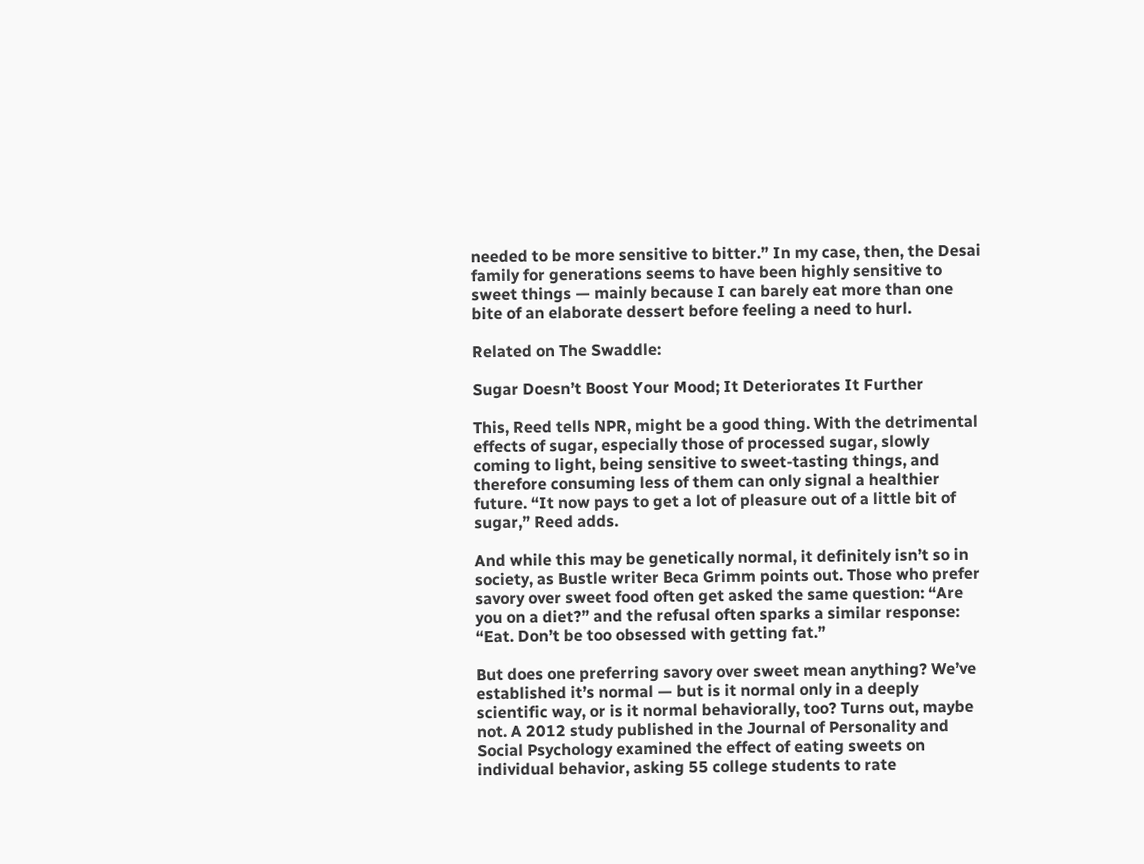needed to be more sensitive to bitter.” In my case, then, the Desai family for generations seems to have been highly sensitive to sweet things — mainly because I can barely eat more than one bite of an elaborate dessert before feeling a need to hurl.

Related on The Swaddle:

Sugar Doesn’t Boost Your Mood; It Deteriorates It Further

This, Reed tells NPR, might be a good thing. With the detrimental effects of sugar, especially those of processed sugar, slowly coming to light, being sensitive to sweet-tasting things, and therefore consuming less of them can only signal a healthier future. “It now pays to get a lot of pleasure out of a little bit of sugar,” Reed adds.

And while this may be genetically normal, it definitely isn’t so in society, as Bustle writer Beca Grimm points out. Those who prefer savory over sweet food often get asked the same question: “Are you on a diet?” and the refusal often sparks a similar response: “Eat. Don’t be too obsessed with getting fat.”

But does one preferring savory over sweet mean anything? We’ve established it’s normal — but is it normal only in a deeply scientific way, or is it normal behaviorally, too? Turns out, maybe not. A 2012 study published in the Journal of Personality and Social Psychology examined the effect of eating sweets on individual behavior, asking 55 college students to rate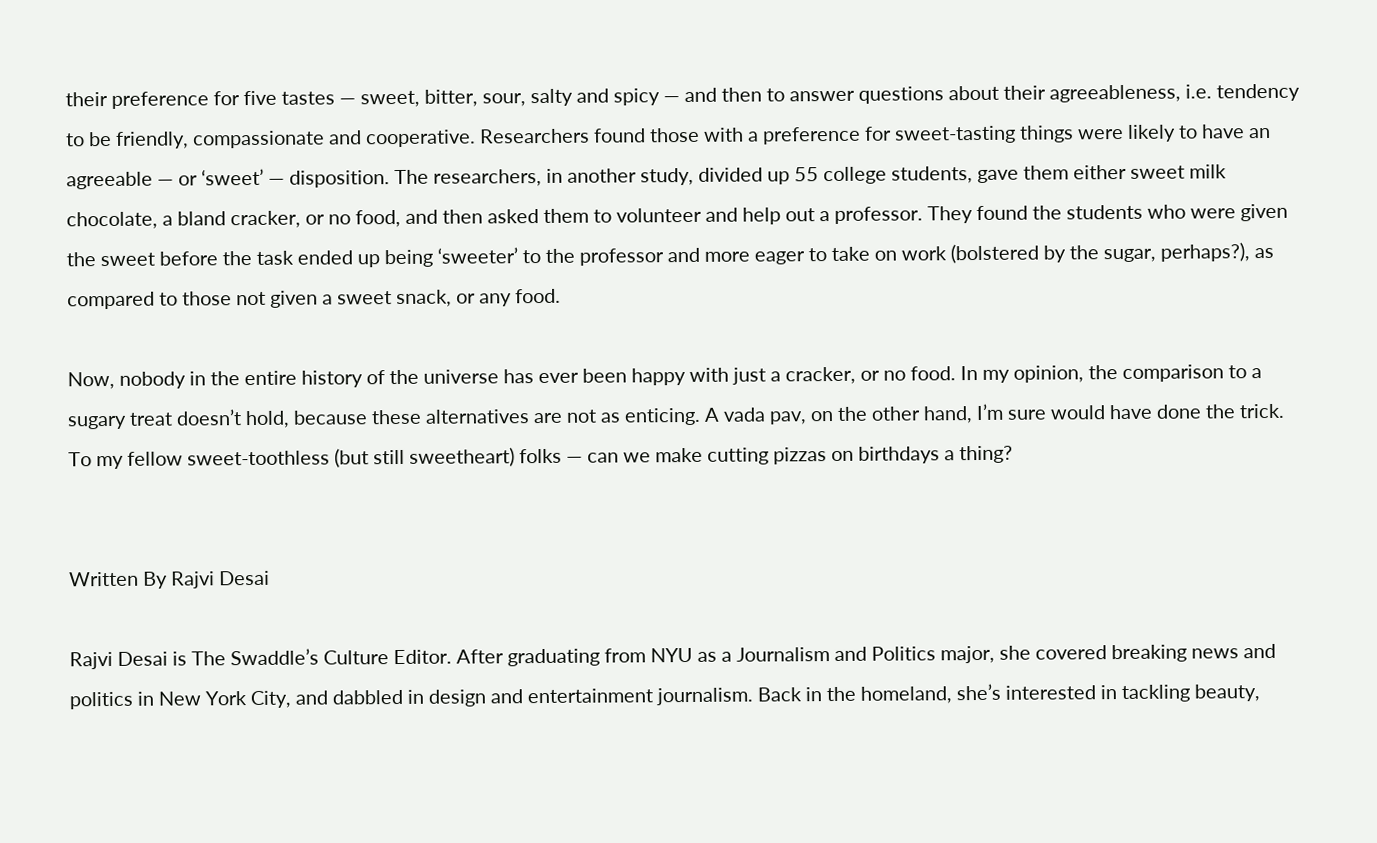their preference for five tastes — sweet, bitter, sour, salty and spicy — and then to answer questions about their agreeableness, i.e. tendency to be friendly, compassionate and cooperative. Researchers found those with a preference for sweet-tasting things were likely to have an agreeable — or ‘sweet’ — disposition. The researchers, in another study, divided up 55 college students, gave them either sweet milk chocolate, a bland cracker, or no food, and then asked them to volunteer and help out a professor. They found the students who were given the sweet before the task ended up being ‘sweeter’ to the professor and more eager to take on work (bolstered by the sugar, perhaps?), as compared to those not given a sweet snack, or any food.

Now, nobody in the entire history of the universe has ever been happy with just a cracker, or no food. In my opinion, the comparison to a sugary treat doesn’t hold, because these alternatives are not as enticing. A vada pav, on the other hand, I’m sure would have done the trick. To my fellow sweet-toothless (but still sweetheart) folks — can we make cutting pizzas on birthdays a thing?


Written By Rajvi Desai

Rajvi Desai is The Swaddle’s Culture Editor. After graduating from NYU as a Journalism and Politics major, she covered breaking news and politics in New York City, and dabbled in design and entertainment journalism. Back in the homeland, she’s interested in tackling beauty,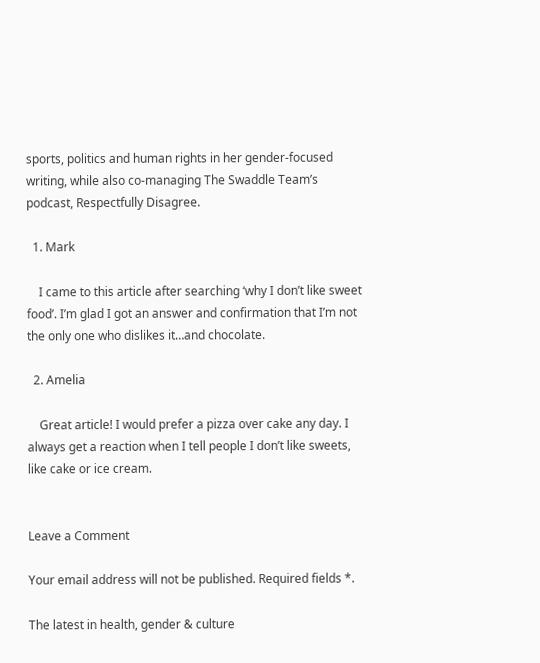sports, politics and human rights in her gender-focused writing, while also co-managing The Swaddle Team’s podcast, Respectfully Disagree.

  1. Mark

    I came to this article after searching ‘why I don’t like sweet food’. I’m glad I got an answer and confirmation that I’m not the only one who dislikes it…and chocolate.

  2. Amelia

    Great article! I would prefer a pizza over cake any day. I always get a reaction when I tell people I don’t like sweets, like cake or ice cream.


Leave a Comment

Your email address will not be published. Required fields *.

The latest in health, gender & culture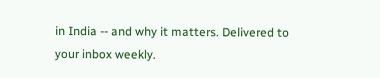in India -- and why it matters. Delivered to your inbox weekly.